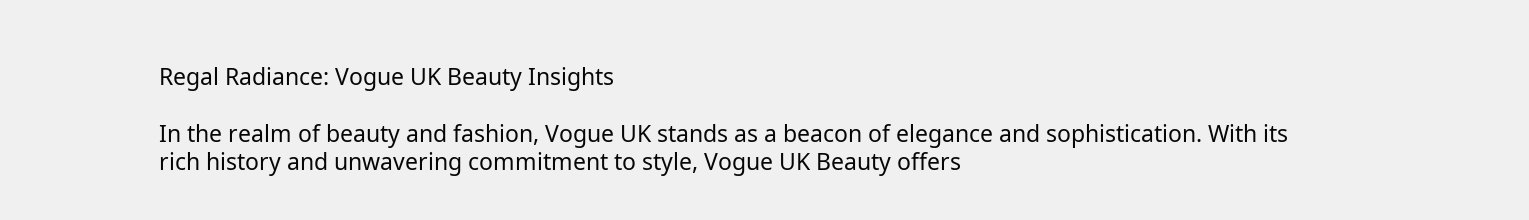Regal Radiance: Vogue UK Beauty Insights

In the realm of beauty and fashion, Vogue UK stands as a beacon of elegance and sophistication. With its rich history and unwavering commitment to style, Vogue UK Beauty offers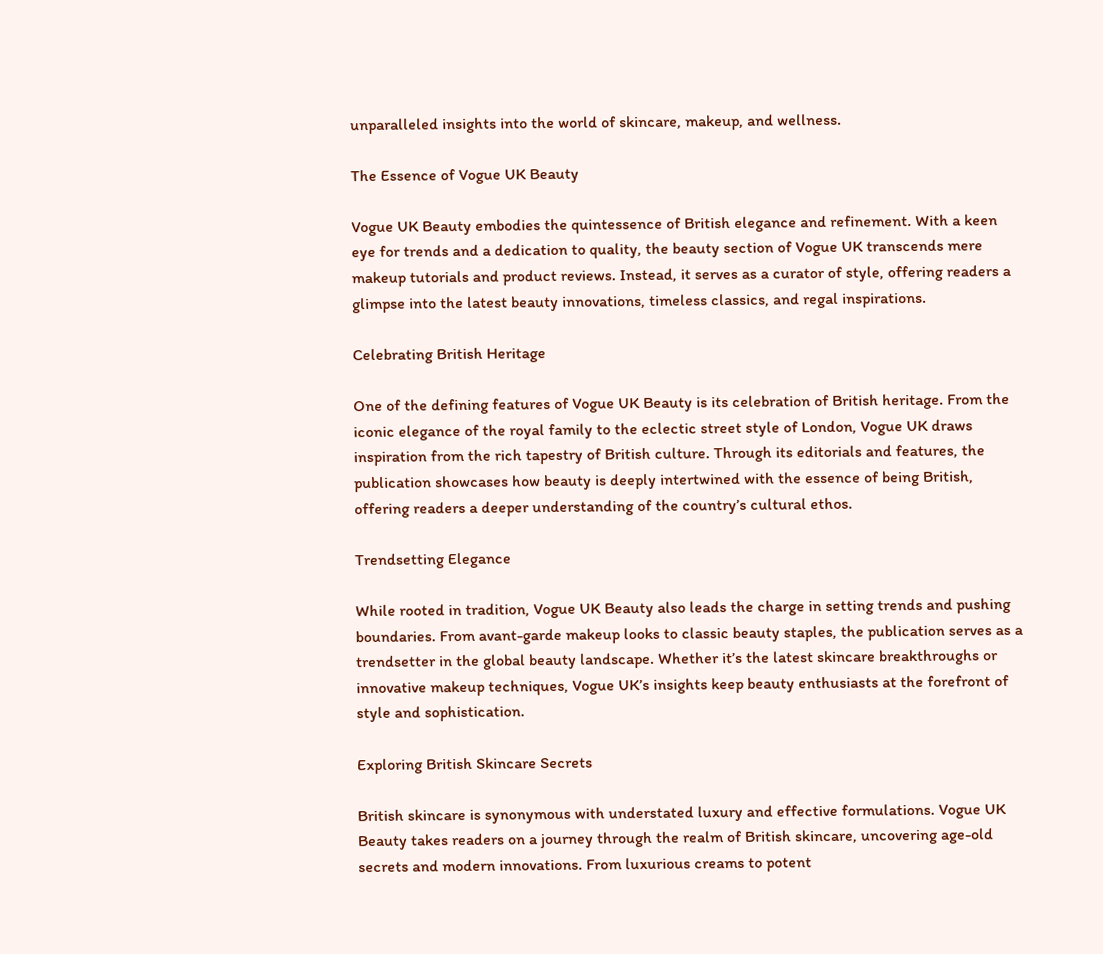unparalleled insights into the world of skincare, makeup, and wellness.

The Essence of Vogue UK Beauty

Vogue UK Beauty embodies the quintessence of British elegance and refinement. With a keen eye for trends and a dedication to quality, the beauty section of Vogue UK transcends mere makeup tutorials and product reviews. Instead, it serves as a curator of style, offering readers a glimpse into the latest beauty innovations, timeless classics, and regal inspirations.

Celebrating British Heritage

One of the defining features of Vogue UK Beauty is its celebration of British heritage. From the iconic elegance of the royal family to the eclectic street style of London, Vogue UK draws inspiration from the rich tapestry of British culture. Through its editorials and features, the publication showcases how beauty is deeply intertwined with the essence of being British, offering readers a deeper understanding of the country’s cultural ethos.

Trendsetting Elegance

While rooted in tradition, Vogue UK Beauty also leads the charge in setting trends and pushing boundaries. From avant-garde makeup looks to classic beauty staples, the publication serves as a trendsetter in the global beauty landscape. Whether it’s the latest skincare breakthroughs or innovative makeup techniques, Vogue UK’s insights keep beauty enthusiasts at the forefront of style and sophistication.

Exploring British Skincare Secrets

British skincare is synonymous with understated luxury and effective formulations. Vogue UK Beauty takes readers on a journey through the realm of British skincare, uncovering age-old secrets and modern innovations. From luxurious creams to potent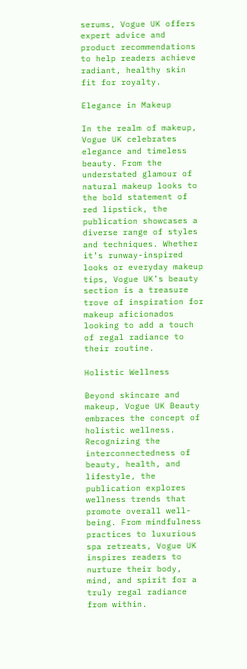serums, Vogue UK offers expert advice and product recommendations to help readers achieve radiant, healthy skin fit for royalty.

Elegance in Makeup

In the realm of makeup, Vogue UK celebrates elegance and timeless beauty. From the understated glamour of natural makeup looks to the bold statement of red lipstick, the publication showcases a diverse range of styles and techniques. Whether it’s runway-inspired looks or everyday makeup tips, Vogue UK’s beauty section is a treasure trove of inspiration for makeup aficionados looking to add a touch of regal radiance to their routine.

Holistic Wellness

Beyond skincare and makeup, Vogue UK Beauty embraces the concept of holistic wellness. Recognizing the interconnectedness of beauty, health, and lifestyle, the publication explores wellness trends that promote overall well-being. From mindfulness practices to luxurious spa retreats, Vogue UK inspires readers to nurture their body, mind, and spirit for a truly regal radiance from within.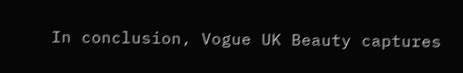In conclusion, Vogue UK Beauty captures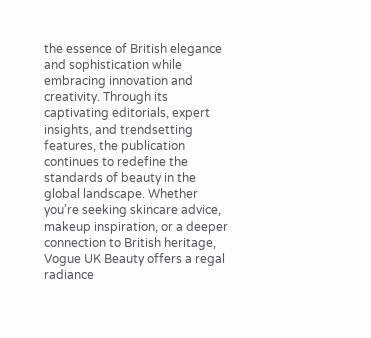the essence of British elegance and sophistication while embracing innovation and creativity. Through its captivating editorials, expert insights, and trendsetting features, the publication continues to redefine the standards of beauty in the global landscape. Whether you’re seeking skincare advice, makeup inspiration, or a deeper connection to British heritage, Vogue UK Beauty offers a regal radiance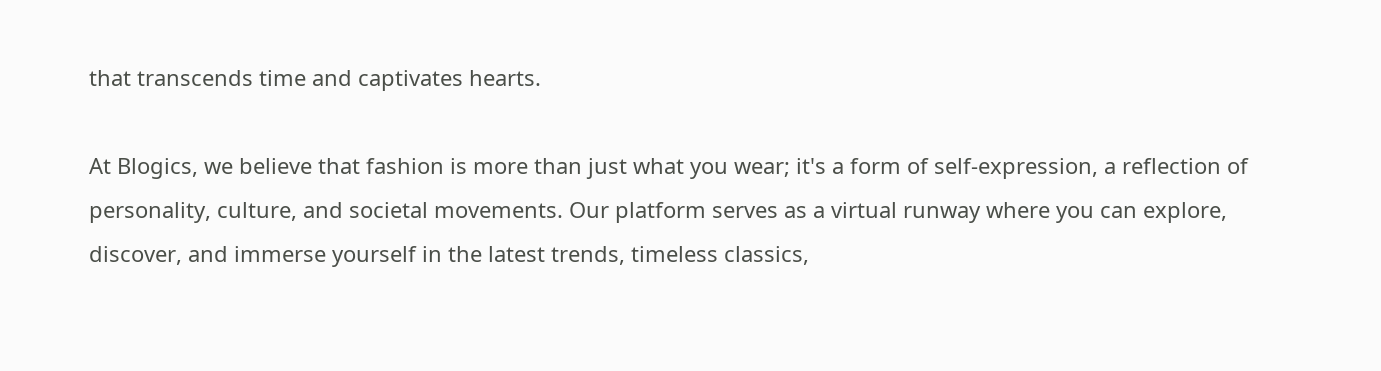that transcends time and captivates hearts.

At Blogics, we believe that fashion is more than just what you wear; it's a form of self-expression, a reflection of personality, culture, and societal movements. Our platform serves as a virtual runway where you can explore, discover, and immerse yourself in the latest trends, timeless classics,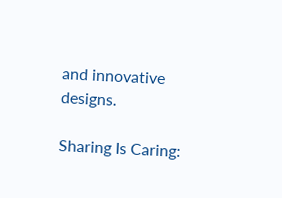and innovative designs.

Sharing Is Caring: